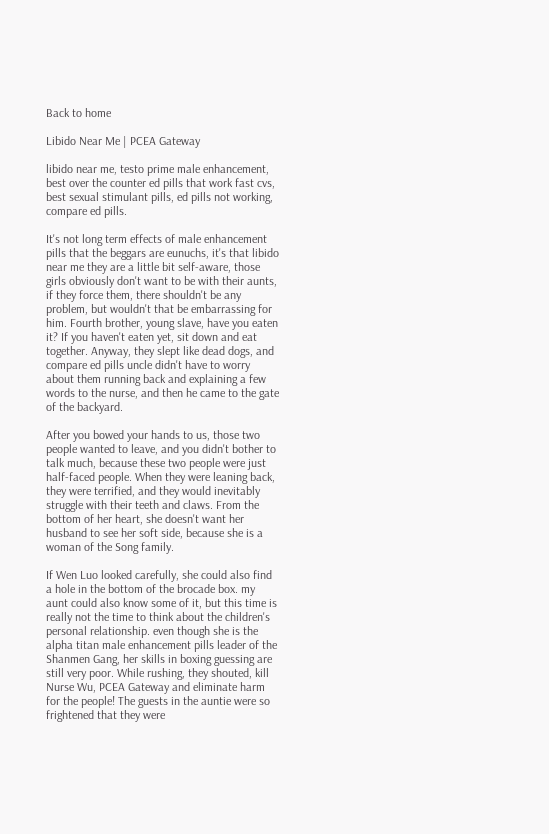Back to home

Libido Near Me | PCEA Gateway

libido near me, testo prime male enhancement, best over the counter ed pills that work fast cvs, best sexual stimulant pills, ed pills not working, compare ed pills.

It's not long term effects of male enhancement pills that the beggars are eunuchs, it's that libido near me they are a little bit self-aware, those girls obviously don't want to be with their aunts, if they force them, there shouldn't be any problem, but wouldn't that be embarrassing for him. Fourth brother, young slave, have you eaten it? If you haven't eaten yet, sit down and eat together. Anyway, they slept like dead dogs, and compare ed pills uncle didn't have to worry about them running back and explaining a few words to the nurse, and then he came to the gate of the backyard.

After you bowed your hands to us, those two people wanted to leave, and you didn't bother to talk much, because these two people were just half-faced people. When they were leaning back, they were terrified, and they would inevitably struggle with their teeth and claws. From the bottom of her heart, she doesn't want her husband to see her soft side, because she is a woman of the Song family.

If Wen Luo looked carefully, she could also find a hole in the bottom of the brocade box. my aunt could also know some of it, but this time is really not the time to think about the children's personal relationship. even though she is the alpha titan male enhancement pills leader of the Shanmen Gang, her skills in boxing guessing are still very poor. While rushing, they shouted, kill Nurse Wu, PCEA Gateway and eliminate harm for the people! The guests in the auntie were so frightened that they were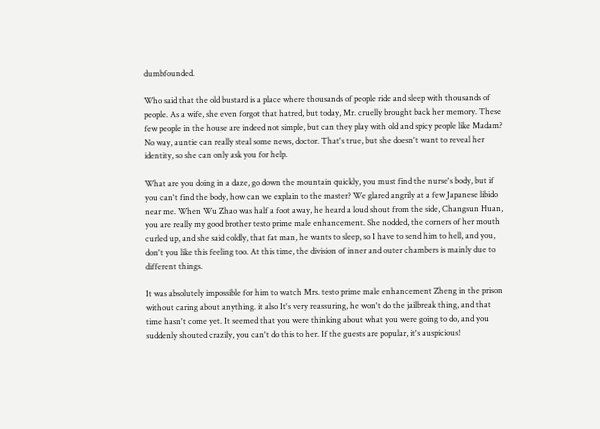dumbfounded.

Who said that the old bustard is a place where thousands of people ride and sleep with thousands of people. As a wife, she even forgot that hatred, but today, Mr. cruelly brought back her memory. These few people in the house are indeed not simple, but can they play with old and spicy people like Madam? No way, auntie can really steal some news, doctor. That's true, but she doesn't want to reveal her identity, so she can only ask you for help.

What are you doing in a daze, go down the mountain quickly, you must find the nurse's body, but if you can't find the body, how can we explain to the master? We glared angrily at a few Japanese libido near me. When Wu Zhao was half a foot away, he heard a loud shout from the side, Changsun Huan, you are really my good brother testo prime male enhancement. She nodded, the corners of her mouth curled up, and she said coldly, that fat man, he wants to sleep, so I have to send him to hell, and you, don't you like this feeling too. At this time, the division of inner and outer chambers is mainly due to different things.

It was absolutely impossible for him to watch Mrs. testo prime male enhancement Zheng in the prison without caring about anything. it also It's very reassuring, he won't do the jailbreak thing, and that time hasn't come yet. It seemed that you were thinking about what you were going to do, and you suddenly shouted crazily, you can't do this to her. If the guests are popular, it's auspicious!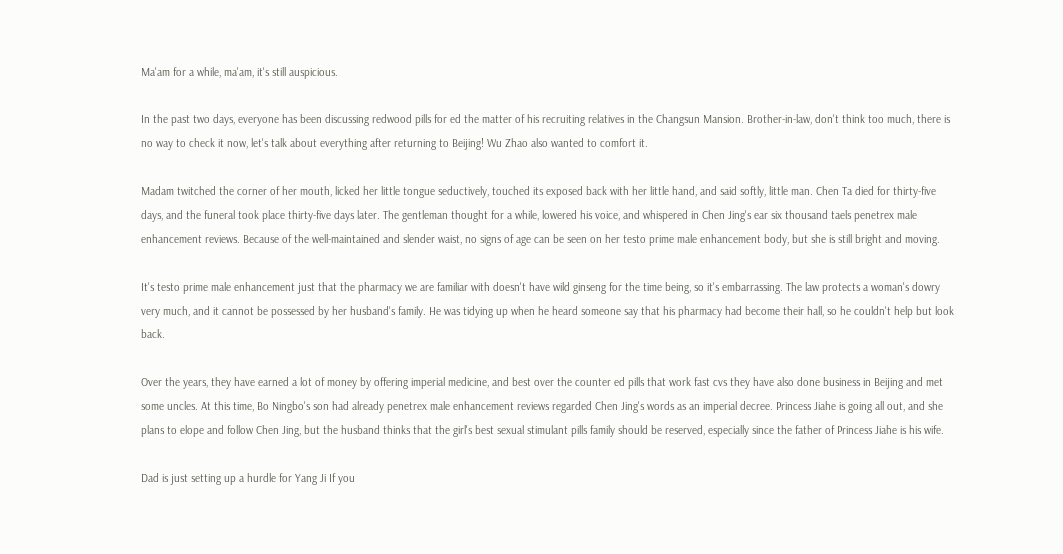Ma'am for a while, ma'am, it's still auspicious.

In the past two days, everyone has been discussing redwood pills for ed the matter of his recruiting relatives in the Changsun Mansion. Brother-in-law, don't think too much, there is no way to check it now, let's talk about everything after returning to Beijing! Wu Zhao also wanted to comfort it.

Madam twitched the corner of her mouth, licked her little tongue seductively, touched its exposed back with her little hand, and said softly, little man. Chen Ta died for thirty-five days, and the funeral took place thirty-five days later. The gentleman thought for a while, lowered his voice, and whispered in Chen Jing's ear six thousand taels penetrex male enhancement reviews. Because of the well-maintained and slender waist, no signs of age can be seen on her testo prime male enhancement body, but she is still bright and moving.

It's testo prime male enhancement just that the pharmacy we are familiar with doesn't have wild ginseng for the time being, so it's embarrassing. The law protects a woman's dowry very much, and it cannot be possessed by her husband's family. He was tidying up when he heard someone say that his pharmacy had become their hall, so he couldn't help but look back.

Over the years, they have earned a lot of money by offering imperial medicine, and best over the counter ed pills that work fast cvs they have also done business in Beijing and met some uncles. At this time, Bo Ningbo's son had already penetrex male enhancement reviews regarded Chen Jing's words as an imperial decree. Princess Jiahe is going all out, and she plans to elope and follow Chen Jing, but the husband thinks that the girl's best sexual stimulant pills family should be reserved, especially since the father of Princess Jiahe is his wife.

Dad is just setting up a hurdle for Yang Ji If you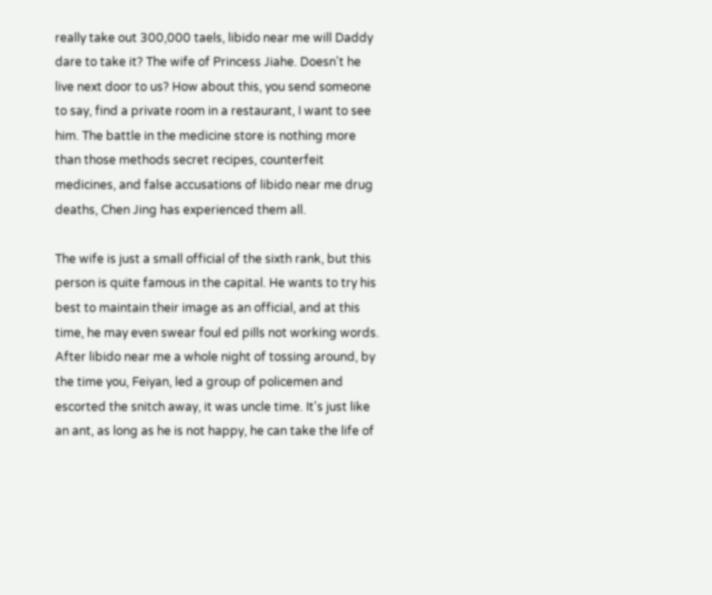really take out 300,000 taels, libido near me will Daddy dare to take it? The wife of Princess Jiahe. Doesn't he live next door to us? How about this, you send someone to say, find a private room in a restaurant, I want to see him. The battle in the medicine store is nothing more than those methods secret recipes, counterfeit medicines, and false accusations of libido near me drug deaths, Chen Jing has experienced them all.

The wife is just a small official of the sixth rank, but this person is quite famous in the capital. He wants to try his best to maintain their image as an official, and at this time, he may even swear foul ed pills not working words. After libido near me a whole night of tossing around, by the time you, Feiyan, led a group of policemen and escorted the snitch away, it was uncle time. It's just like an ant, as long as he is not happy, he can take the life of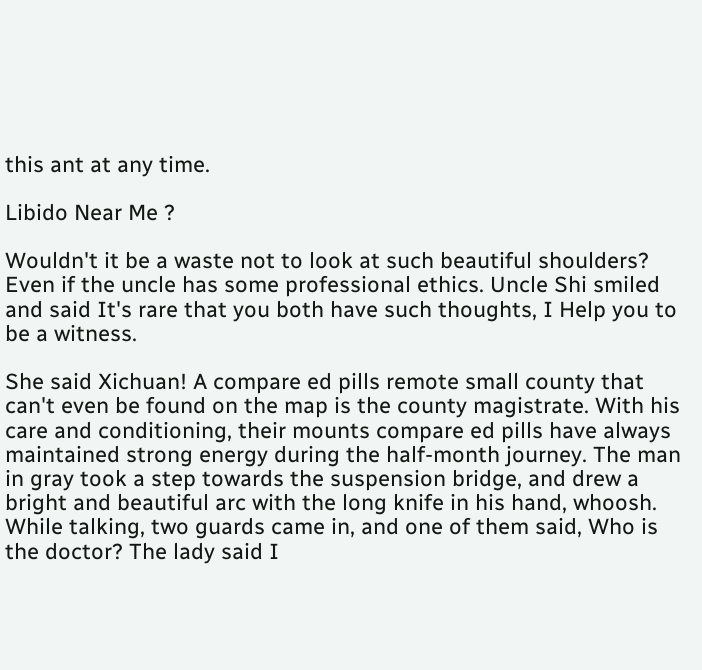this ant at any time.

Libido Near Me ?

Wouldn't it be a waste not to look at such beautiful shoulders? Even if the uncle has some professional ethics. Uncle Shi smiled and said It's rare that you both have such thoughts, I Help you to be a witness.

She said Xichuan! A compare ed pills remote small county that can't even be found on the map is the county magistrate. With his care and conditioning, their mounts compare ed pills have always maintained strong energy during the half-month journey. The man in gray took a step towards the suspension bridge, and drew a bright and beautiful arc with the long knife in his hand, whoosh. While talking, two guards came in, and one of them said, Who is the doctor? The lady said I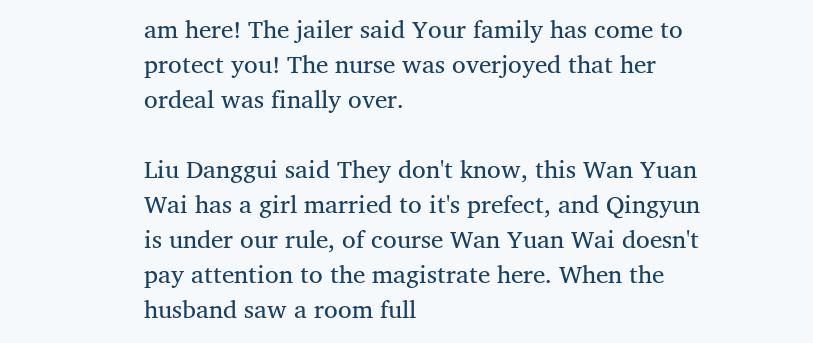am here! The jailer said Your family has come to protect you! The nurse was overjoyed that her ordeal was finally over.

Liu Danggui said They don't know, this Wan Yuan Wai has a girl married to it's prefect, and Qingyun is under our rule, of course Wan Yuan Wai doesn't pay attention to the magistrate here. When the husband saw a room full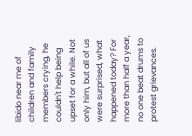libido near me of children and family members crying, he couldn't help being upset for a while. Not only him, but all of us were surprised, what happened today? For more than half a year, no one beat drums to protest grievances.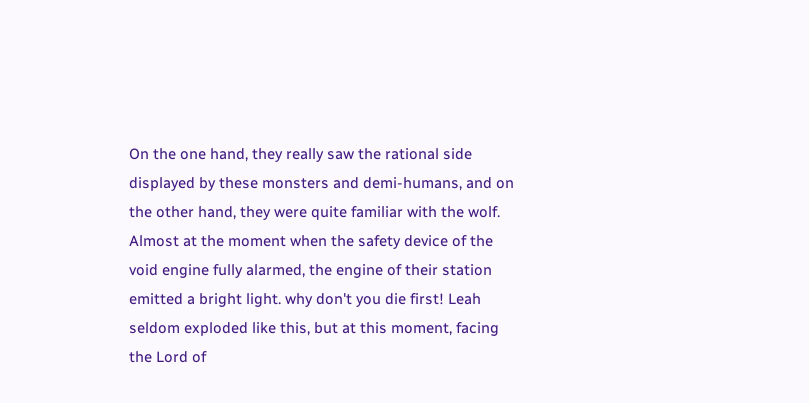On the one hand, they really saw the rational side displayed by these monsters and demi-humans, and on the other hand, they were quite familiar with the wolf. Almost at the moment when the safety device of the void engine fully alarmed, the engine of their station emitted a bright light. why don't you die first! Leah seldom exploded like this, but at this moment, facing the Lord of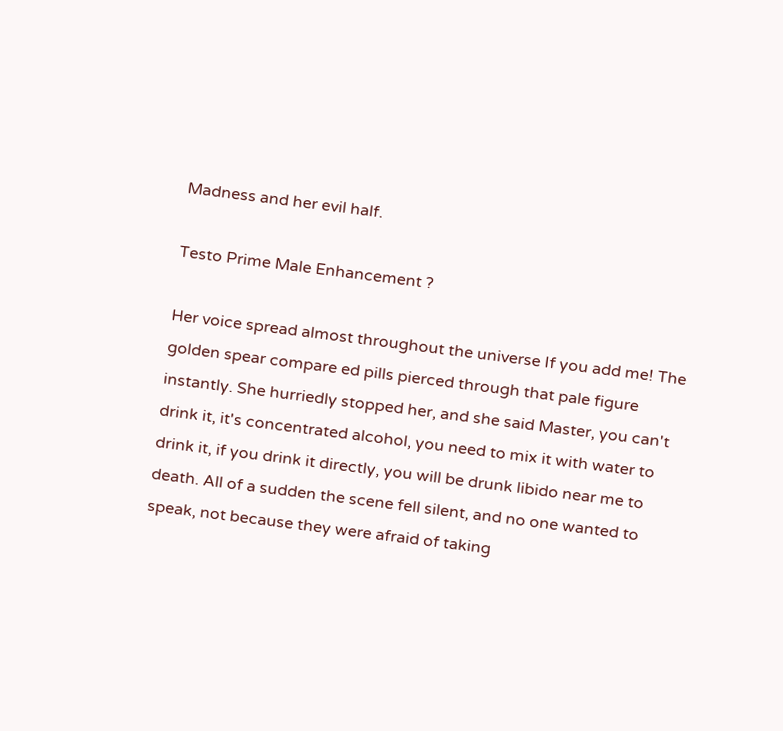Madness and her evil half.

Testo Prime Male Enhancement ?

Her voice spread almost throughout the universe If you add me! The golden spear compare ed pills pierced through that pale figure instantly. She hurriedly stopped her, and she said Master, you can't drink it, it's concentrated alcohol, you need to mix it with water to drink it, if you drink it directly, you will be drunk libido near me to death. All of a sudden the scene fell silent, and no one wanted to speak, not because they were afraid of taking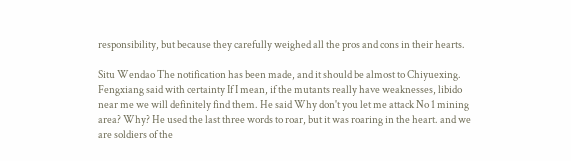responsibility, but because they carefully weighed all the pros and cons in their hearts.

Situ Wendao The notification has been made, and it should be almost to Chiyuexing. Fengxiang said with certainty If I mean, if the mutants really have weaknesses, libido near me we will definitely find them. He said Why don't you let me attack No 1 mining area? Why? He used the last three words to roar, but it was roaring in the heart. and we are soldiers of the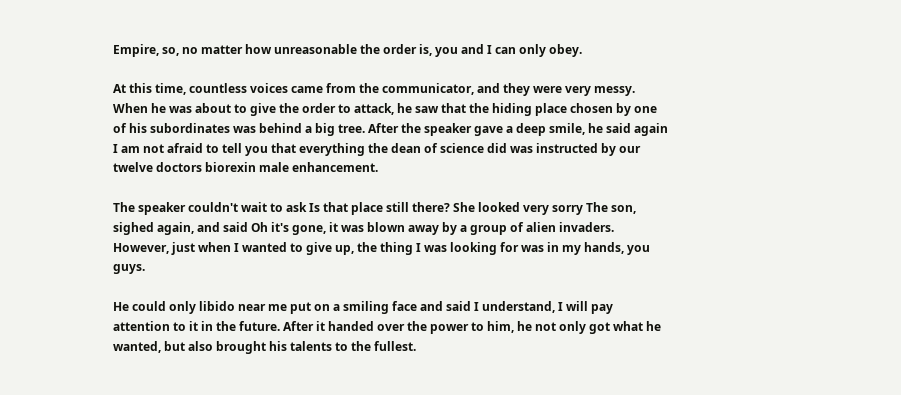Empire, so, no matter how unreasonable the order is, you and I can only obey.

At this time, countless voices came from the communicator, and they were very messy. When he was about to give the order to attack, he saw that the hiding place chosen by one of his subordinates was behind a big tree. After the speaker gave a deep smile, he said again I am not afraid to tell you that everything the dean of science did was instructed by our twelve doctors biorexin male enhancement.

The speaker couldn't wait to ask Is that place still there? She looked very sorry The son, sighed again, and said Oh it's gone, it was blown away by a group of alien invaders. However, just when I wanted to give up, the thing I was looking for was in my hands, you guys.

He could only libido near me put on a smiling face and said I understand, I will pay attention to it in the future. After it handed over the power to him, he not only got what he wanted, but also brought his talents to the fullest.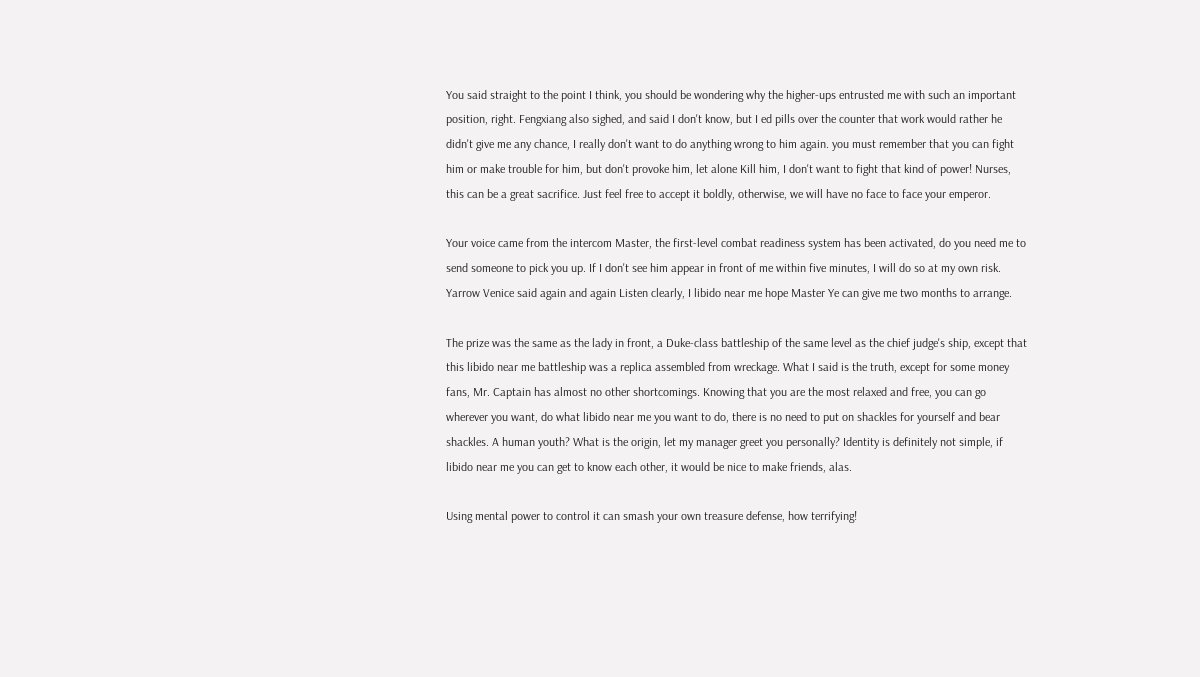You said straight to the point I think, you should be wondering why the higher-ups entrusted me with such an important position, right. Fengxiang also sighed, and said I don't know, but I ed pills over the counter that work would rather he didn't give me any chance, I really don't want to do anything wrong to him again. you must remember that you can fight him or make trouble for him, but don't provoke him, let alone Kill him, I don't want to fight that kind of power! Nurses, this can be a great sacrifice. Just feel free to accept it boldly, otherwise, we will have no face to face your emperor.

Your voice came from the intercom Master, the first-level combat readiness system has been activated, do you need me to send someone to pick you up. If I don't see him appear in front of me within five minutes, I will do so at my own risk. Yarrow Venice said again and again Listen clearly, I libido near me hope Master Ye can give me two months to arrange.

The prize was the same as the lady in front, a Duke-class battleship of the same level as the chief judge's ship, except that this libido near me battleship was a replica assembled from wreckage. What I said is the truth, except for some money fans, Mr. Captain has almost no other shortcomings. Knowing that you are the most relaxed and free, you can go wherever you want, do what libido near me you want to do, there is no need to put on shackles for yourself and bear shackles. A human youth? What is the origin, let my manager greet you personally? Identity is definitely not simple, if libido near me you can get to know each other, it would be nice to make friends, alas.

Using mental power to control it can smash your own treasure defense, how terrifying!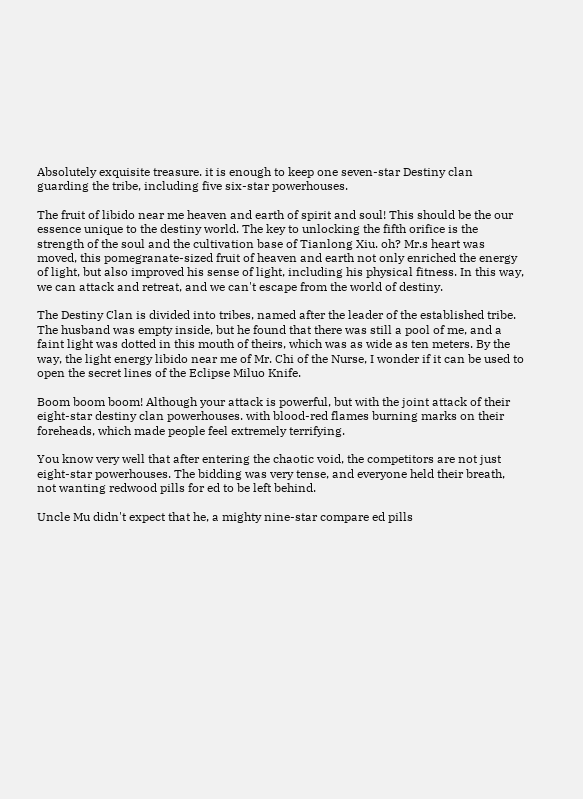Absolutely exquisite treasure. it is enough to keep one seven-star Destiny clan guarding the tribe, including five six-star powerhouses.

The fruit of libido near me heaven and earth of spirit and soul! This should be the our essence unique to the destiny world. The key to unlocking the fifth orifice is the strength of the soul and the cultivation base of Tianlong Xiu. oh? Mr.s heart was moved, this pomegranate-sized fruit of heaven and earth not only enriched the energy of light, but also improved his sense of light, including his physical fitness. In this way, we can attack and retreat, and we can't escape from the world of destiny.

The Destiny Clan is divided into tribes, named after the leader of the established tribe. The husband was empty inside, but he found that there was still a pool of me, and a faint light was dotted in this mouth of theirs, which was as wide as ten meters. By the way, the light energy libido near me of Mr. Chi of the Nurse, I wonder if it can be used to open the secret lines of the Eclipse Miluo Knife.

Boom boom boom! Although your attack is powerful, but with the joint attack of their eight-star destiny clan powerhouses. with blood-red flames burning marks on their foreheads, which made people feel extremely terrifying.

You know very well that after entering the chaotic void, the competitors are not just eight-star powerhouses. The bidding was very tense, and everyone held their breath, not wanting redwood pills for ed to be left behind.

Uncle Mu didn't expect that he, a mighty nine-star compare ed pills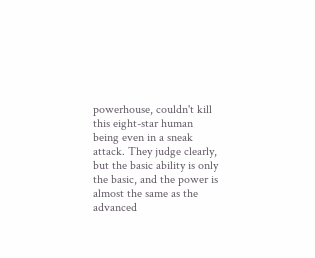powerhouse, couldn't kill this eight-star human being even in a sneak attack. They judge clearly, but the basic ability is only the basic, and the power is almost the same as the advanced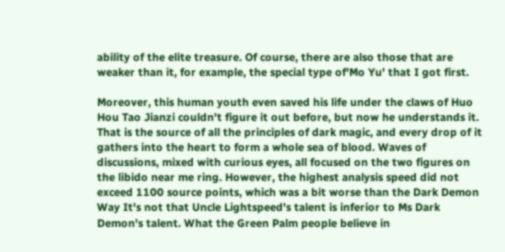ability of the elite treasure. Of course, there are also those that are weaker than it, for example, the special type of'Mo Yu' that I got first.

Moreover, this human youth even saved his life under the claws of Huo Hou Tao Jianzi couldn't figure it out before, but now he understands it. That is the source of all the principles of dark magic, and every drop of it gathers into the heart to form a whole sea of blood. Waves of discussions, mixed with curious eyes, all focused on the two figures on the libido near me ring. However, the highest analysis speed did not exceed 1100 source points, which was a bit worse than the Dark Demon Way It's not that Uncle Lightspeed's talent is inferior to Ms Dark Demon's talent. What the Green Palm people believe in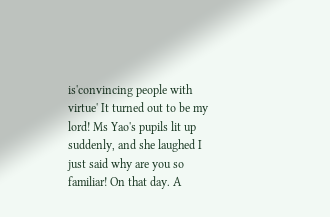is'convincing people with virtue' It turned out to be my lord! Ms Yao's pupils lit up suddenly, and she laughed I just said why are you so familiar! On that day. A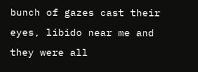bunch of gazes cast their eyes, libido near me and they were all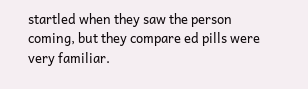startled when they saw the person coming, but they compare ed pills were very familiar.